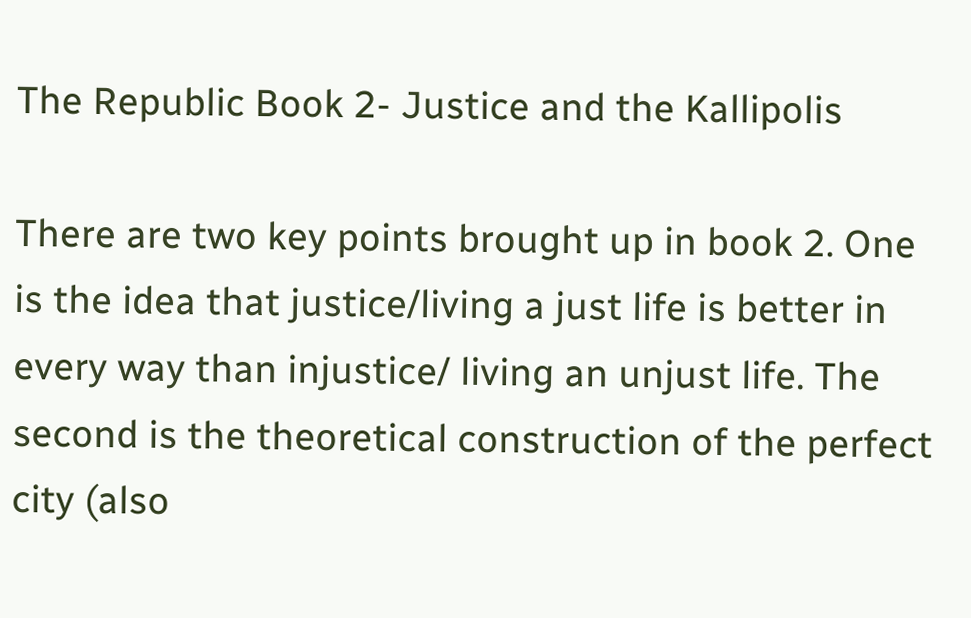The Republic Book 2- Justice and the Kallipolis

There are two key points brought up in book 2. One is the idea that justice/living a just life is better in every way than injustice/ living an unjust life. The second is the theoretical construction of the perfect city (also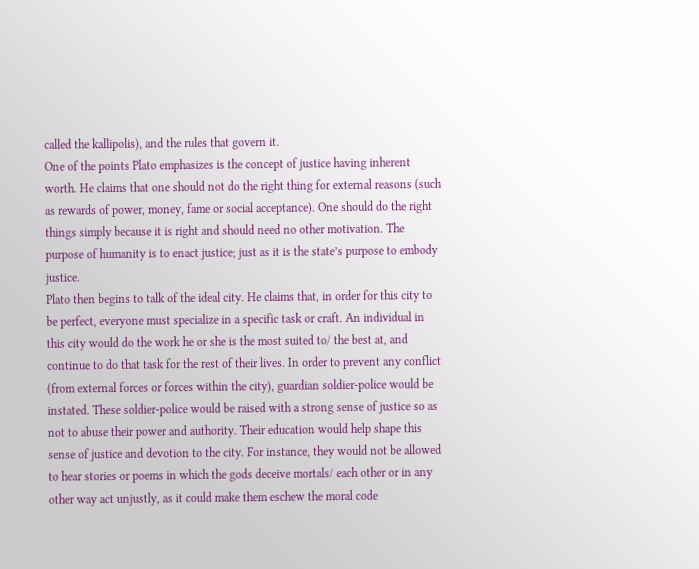called the kallipolis), and the rules that govern it.
One of the points Plato emphasizes is the concept of justice having inherent worth. He claims that one should not do the right thing for external reasons (such as rewards of power, money, fame or social acceptance). One should do the right things simply because it is right and should need no other motivation. The purpose of humanity is to enact justice; just as it is the state’s purpose to embody justice.
Plato then begins to talk of the ideal city. He claims that, in order for this city to be perfect, everyone must specialize in a specific task or craft. An individual in this city would do the work he or she is the most suited to/ the best at, and continue to do that task for the rest of their lives. In order to prevent any conflict (from external forces or forces within the city), guardian soldier-police would be instated. These soldier-police would be raised with a strong sense of justice so as not to abuse their power and authority. Their education would help shape this sense of justice and devotion to the city. For instance, they would not be allowed to hear stories or poems in which the gods deceive mortals/ each other or in any other way act unjustly, as it could make them eschew the moral code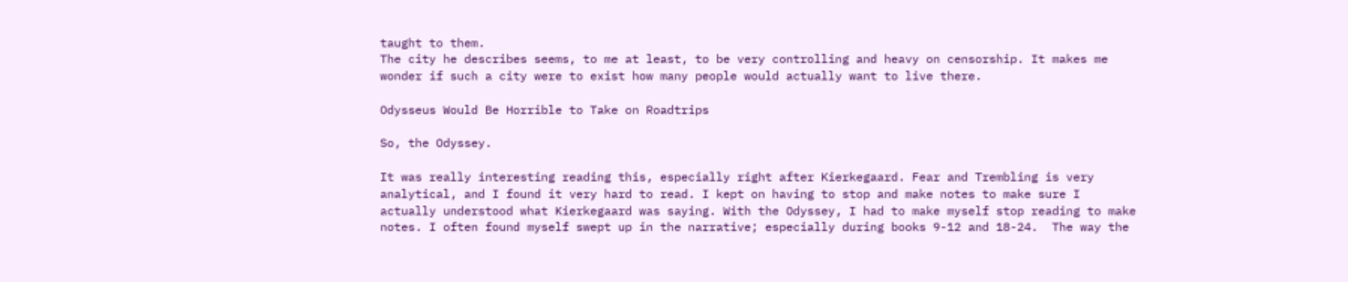taught to them.
The city he describes seems, to me at least, to be very controlling and heavy on censorship. It makes me wonder if such a city were to exist how many people would actually want to live there.

Odysseus Would Be Horrible to Take on Roadtrips

So, the Odyssey.

It was really interesting reading this, especially right after Kierkegaard. Fear and Trembling is very analytical, and I found it very hard to read. I kept on having to stop and make notes to make sure I actually understood what Kierkegaard was saying. With the Odyssey, I had to make myself stop reading to make notes. I often found myself swept up in the narrative; especially during books 9-12 and 18-24.  The way the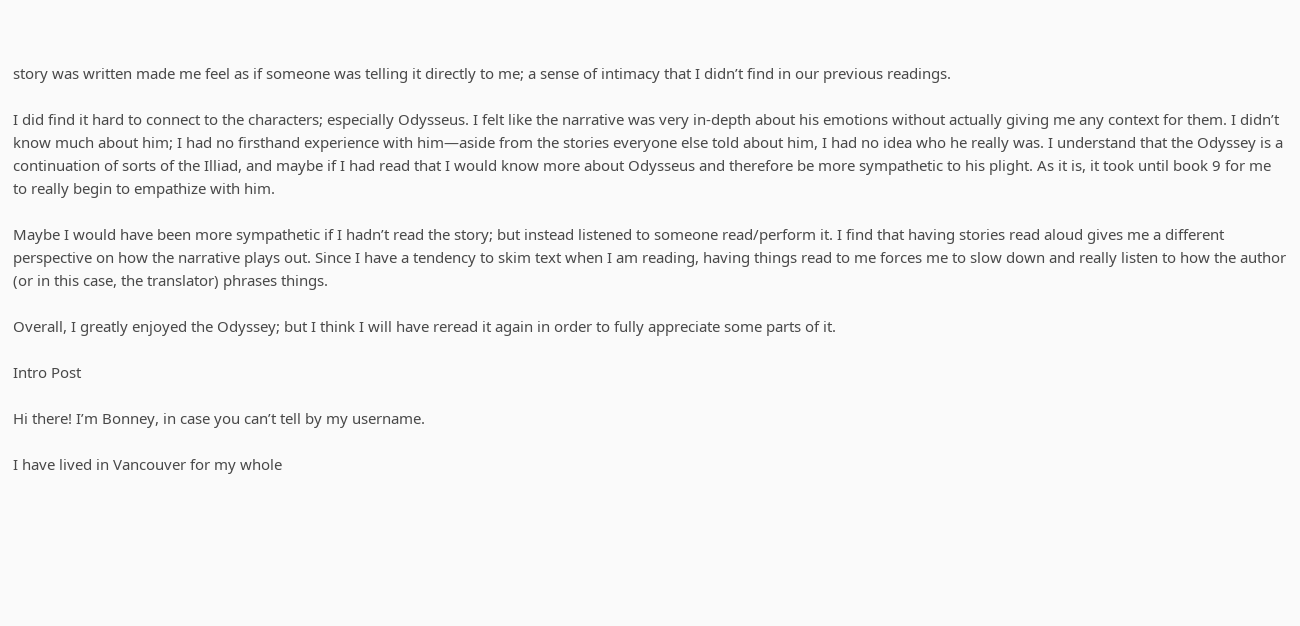story was written made me feel as if someone was telling it directly to me; a sense of intimacy that I didn’t find in our previous readings.

I did find it hard to connect to the characters; especially Odysseus. I felt like the narrative was very in-depth about his emotions without actually giving me any context for them. I didn’t know much about him; I had no firsthand experience with him—aside from the stories everyone else told about him, I had no idea who he really was. I understand that the Odyssey is a continuation of sorts of the Illiad, and maybe if I had read that I would know more about Odysseus and therefore be more sympathetic to his plight. As it is, it took until book 9 for me to really begin to empathize with him.

Maybe I would have been more sympathetic if I hadn’t read the story; but instead listened to someone read/perform it. I find that having stories read aloud gives me a different perspective on how the narrative plays out. Since I have a tendency to skim text when I am reading, having things read to me forces me to slow down and really listen to how the author (or in this case, the translator) phrases things.

Overall, I greatly enjoyed the Odyssey; but I think I will have reread it again in order to fully appreciate some parts of it.

Intro Post

Hi there! I’m Bonney, in case you can’t tell by my username.

I have lived in Vancouver for my whole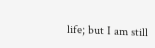life; but I am still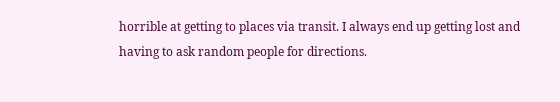horrible at getting to places via transit. I always end up getting lost and having to ask random people for directions.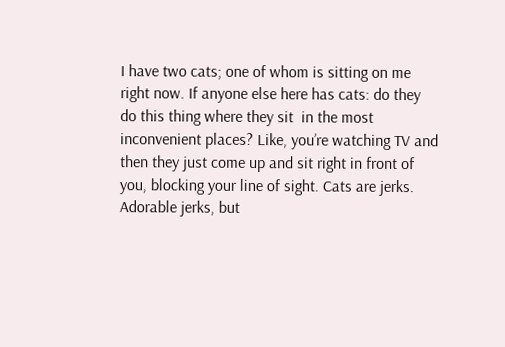I have two cats; one of whom is sitting on me right now. If anyone else here has cats: do they do this thing where they sit  in the most inconvenient places? Like, you’re watching TV and then they just come up and sit right in front of you, blocking your line of sight. Cats are jerks. Adorable jerks, but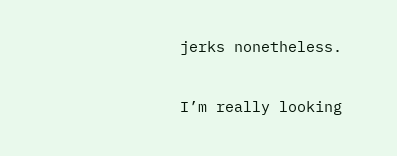jerks nonetheless.

I’m really looking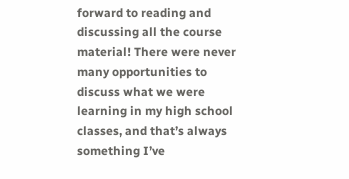forward to reading and discussing all the course material! There were never many opportunities to discuss what we were learning in my high school classes, and that’s always something I’ve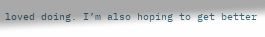loved doing. I’m also hoping to get better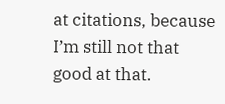at citations, because I’m still not that good at that.